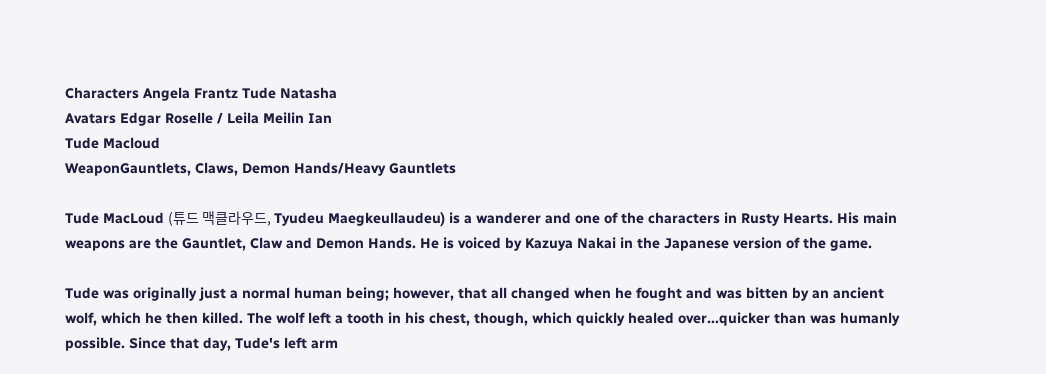Characters Angela Frantz Tude Natasha
Avatars Edgar Roselle / Leila Meilin Ian
Tude Macloud
WeaponGauntlets, Claws, Demon Hands/Heavy Gauntlets

Tude MacLoud (튜드 맥클라우드, Tyudeu Maegkeullaudeu) is a wanderer and one of the characters in Rusty Hearts. His main weapons are the Gauntlet, Claw and Demon Hands. He is voiced by Kazuya Nakai in the Japanese version of the game.

Tude was originally just a normal human being; however, that all changed when he fought and was bitten by an ancient wolf, which he then killed. The wolf left a tooth in his chest, though, which quickly healed over...quicker than was humanly possible. Since that day, Tude's left arm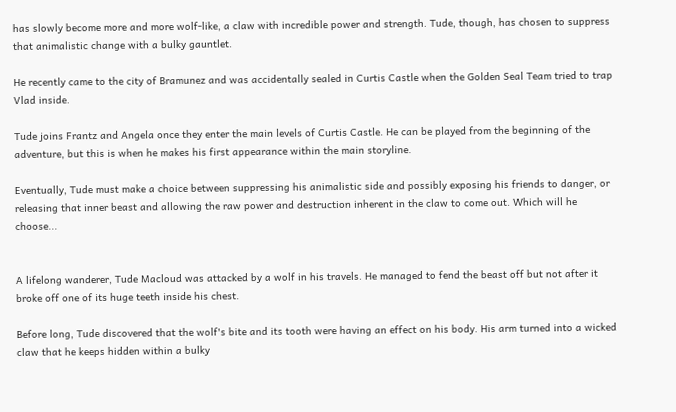has slowly become more and more wolf-like, a claw with incredible power and strength. Tude, though, has chosen to suppress that animalistic change with a bulky gauntlet.

He recently came to the city of Bramunez and was accidentally sealed in Curtis Castle when the Golden Seal Team tried to trap Vlad inside.

Tude joins Frantz and Angela once they enter the main levels of Curtis Castle. He can be played from the beginning of the adventure, but this is when he makes his first appearance within the main storyline.

Eventually, Tude must make a choice between suppressing his animalistic side and possibly exposing his friends to danger, or releasing that inner beast and allowing the raw power and destruction inherent in the claw to come out. Which will he choose...


A lifelong wanderer, Tude Macloud was attacked by a wolf in his travels. He managed to fend the beast off but not after it broke off one of its huge teeth inside his chest.

Before long, Tude discovered that the wolf's bite and its tooth were having an effect on his body. His arm turned into a wicked claw that he keeps hidden within a bulky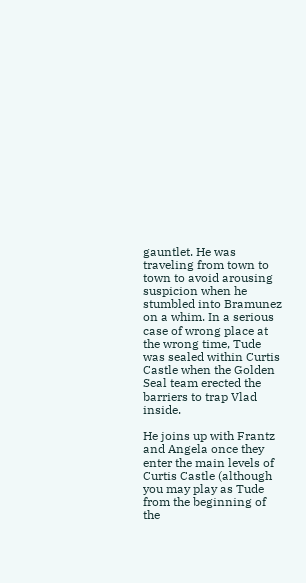gauntlet. He was traveling from town to town to avoid arousing suspicion when he stumbled into Bramunez on a whim. In a serious case of wrong place at the wrong time, Tude was sealed within Curtis Castle when the Golden Seal team erected the barriers to trap Vlad inside.

He joins up with Frantz and Angela once they enter the main levels of Curtis Castle (although you may play as Tude from the beginning of the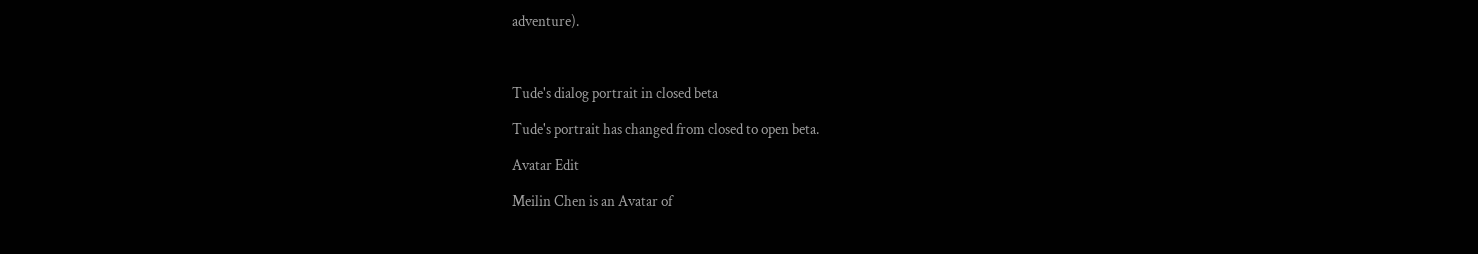adventure).



Tude's dialog portrait in closed beta

Tude's portrait has changed from closed to open beta.

Avatar Edit

Meilin Chen is an Avatar of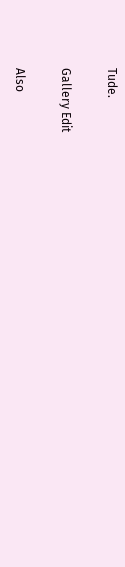Tude.

Gallery Edit

Also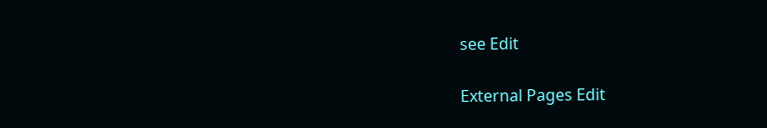see Edit

External Pages Edit